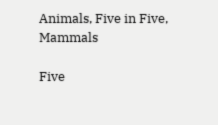Animals, Five in Five, Mammals

Five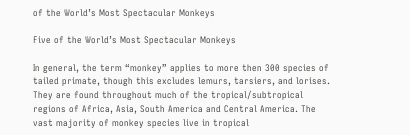of the World’s Most Spectacular Monkeys

Five of the World’s Most Spectacular Monkeys

In general, the term “monkey” applies to more then 300 species of tailed primate, though this excludes lemurs, tarsiers, and lorises. They are found throughout much of the tropical/subtropical regions of Africa, Asia, South America and Central America. The vast majority of monkey species live in tropical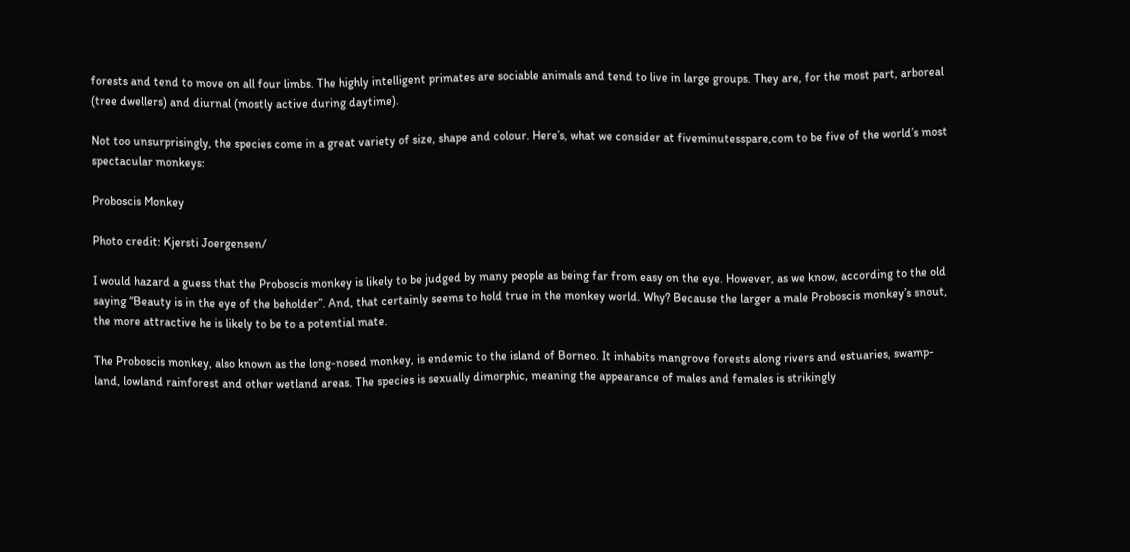forests and tend to move on all four limbs. The highly intelligent primates are sociable animals and tend to live in large groups. They are, for the most part, arboreal (tree dwellers) and diurnal (mostly active during daytime).

Not too unsurprisingly, the species come in a great variety of size, shape and colour. Here’s, what we consider at fiveminutesspare,com to be five of the world’s most spectacular monkeys:

Proboscis Monkey

Photo credit: Kjersti Joergensen/

I would hazard a guess that the Proboscis monkey is likely to be judged by many people as being far from easy on the eye. However, as we know, according to the old saying “Beauty is in the eye of the beholder”. And, that certainly seems to hold true in the monkey world. Why? Because the larger a male Proboscis monkey’s snout, the more attractive he is likely to be to a potential mate.

The Proboscis monkey, also known as the long-nosed monkey, is endemic to the island of Borneo. It inhabits mangrove forests along rivers and estuaries, swamp-land, lowland rainforest and other wetland areas. The species is sexually dimorphic, meaning the appearance of males and females is strikingly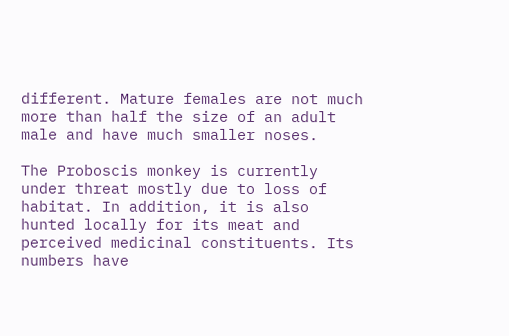different. Mature females are not much more than half the size of an adult male and have much smaller noses.

The Proboscis monkey is currently under threat mostly due to loss of habitat. In addition, it is also hunted locally for its meat and perceived medicinal constituents. Its numbers have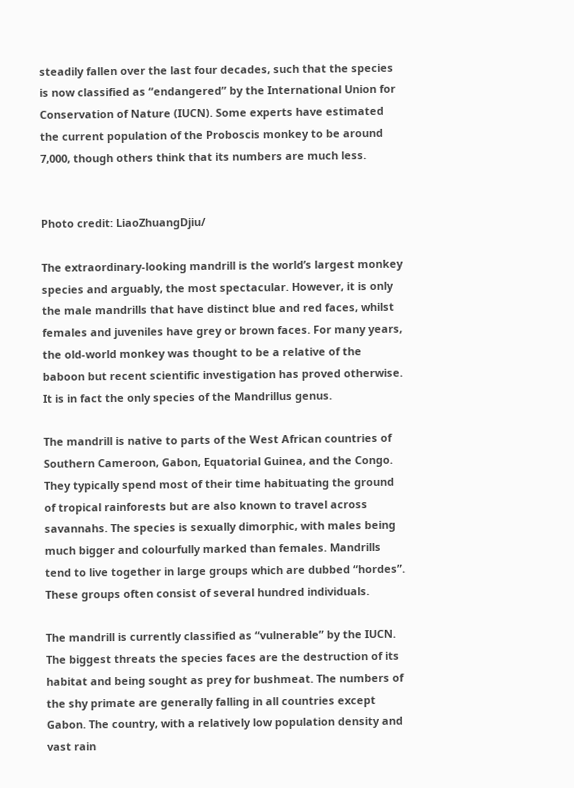steadily fallen over the last four decades, such that the species is now classified as “endangered” by the International Union for Conservation of Nature (IUCN). Some experts have estimated the current population of the Proboscis monkey to be around 7,000, though others think that its numbers are much less.


Photo credit: LiaoZhuangDjiu/

The extraordinary-looking mandrill is the world’s largest monkey species and arguably, the most spectacular. However, it is only the male mandrills that have distinct blue and red faces, whilst females and juveniles have grey or brown faces. For many years, the old-world monkey was thought to be a relative of the baboon but recent scientific investigation has proved otherwise. It is in fact the only species of the Mandrillus genus.

The mandrill is native to parts of the West African countries of Southern Cameroon, Gabon, Equatorial Guinea, and the Congo. They typically spend most of their time habituating the ground of tropical rainforests but are also known to travel across savannahs. The species is sexually dimorphic, with males being much bigger and colourfully marked than females. Mandrills tend to live together in large groups which are dubbed “hordes”. These groups often consist of several hundred individuals.

The mandrill is currently classified as “vulnerable” by the IUCN. The biggest threats the species faces are the destruction of its habitat and being sought as prey for bushmeat. The numbers of the shy primate are generally falling in all countries except Gabon. The country, with a relatively low population density and vast rain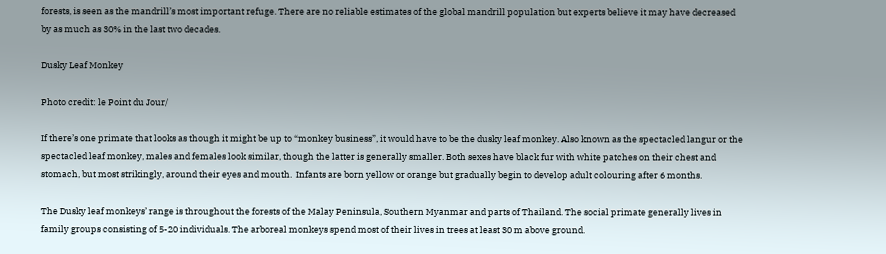forests, is seen as the mandrill’s most important refuge. There are no reliable estimates of the global mandrill population but experts believe it may have decreased by as much as 30% in the last two decades.

Dusky Leaf Monkey

Photo credit: le Point du Jour/

If there’s one primate that looks as though it might be up to “monkey business”, it would have to be the dusky leaf monkey. Also known as the spectacled langur or the spectacled leaf monkey, males and females look similar, though the latter is generally smaller. Both sexes have black fur with white patches on their chest and stomach, but most strikingly, around their eyes and mouth.  Infants are born yellow or orange but gradually begin to develop adult colouring after 6 months.

The Dusky leaf monkeys’ range is throughout the forests of the Malay Peninsula, Southern Myanmar and parts of Thailand. The social primate generally lives in family groups consisting of 5-20 individuals. The arboreal monkeys spend most of their lives in trees at least 30 m above ground.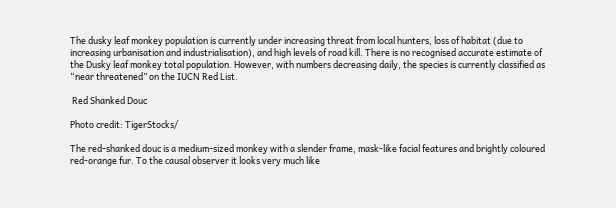The dusky leaf monkey population is currently under increasing threat from local hunters, loss of habitat (due to increasing urbanisation and industrialisation), and high levels of road kill. There is no recognised accurate estimate of the Dusky leaf monkey total population. However, with numbers decreasing daily, the species is currently classified as “near threatened” on the IUCN Red List.

 Red Shanked Douc

Photo credit: TigerStocks/

The red-shanked douc is a medium-sized monkey with a slender frame, mask-like facial features and brightly coloured red-orange fur. To the causal observer it looks very much like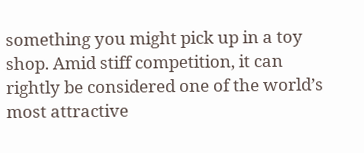something you might pick up in a toy shop. Amid stiff competition, it can rightly be considered one of the world’s most attractive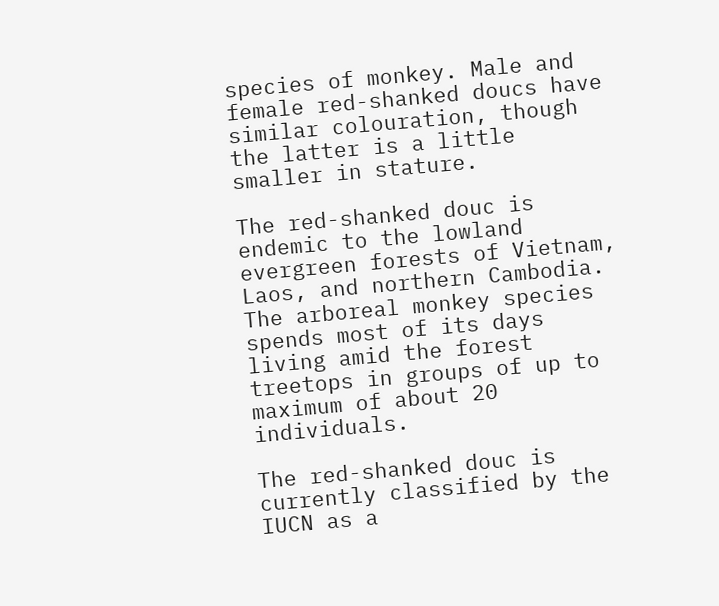species of monkey. Male and female red-shanked doucs have similar colouration, though the latter is a little smaller in stature.

The red-shanked douc is endemic to the lowland evergreen forests of Vietnam, Laos, and northern Cambodia. The arboreal monkey species spends most of its days living amid the forest treetops in groups of up to maximum of about 20 individuals.

The red-shanked douc is currently classified by the IUCN as a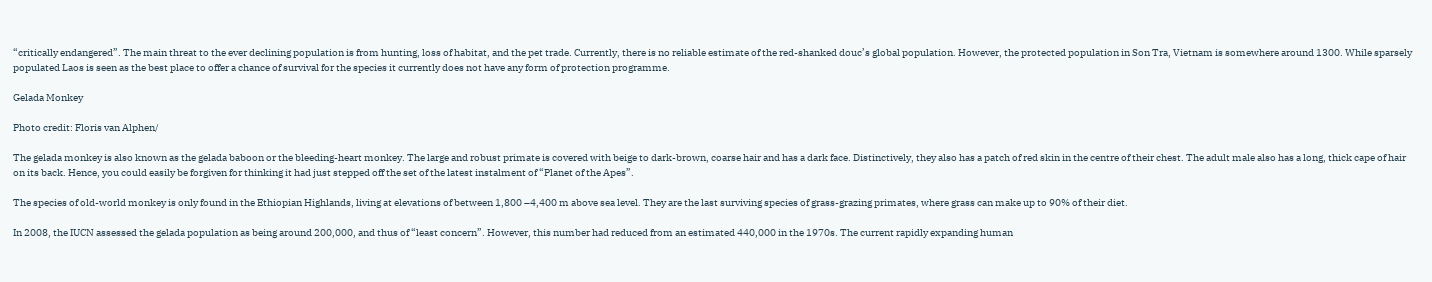“critically endangered”. The main threat to the ever declining population is from hunting, loss of habitat, and the pet trade. Currently, there is no reliable estimate of the red-shanked douc’s global population. However, the protected population in Son Tra, Vietnam is somewhere around 1300. While sparsely populated Laos is seen as the best place to offer a chance of survival for the species it currently does not have any form of protection programme.

Gelada Monkey

Photo credit: Floris van Alphen/

The gelada monkey is also known as the gelada baboon or the bleeding-heart monkey. The large and robust primate is covered with beige to dark-brown, coarse hair and has a dark face. Distinctively, they also has a patch of red skin in the centre of their chest. The adult male also has a long, thick cape of hair on its back. Hence, you could easily be forgiven for thinking it had just stepped off the set of the latest instalment of “Planet of the Apes”.

The species of old-world monkey is only found in the Ethiopian Highlands, living at elevations of between 1,800 –4,400 m above sea level. They are the last surviving species of grass-grazing primates, where grass can make up to 90% of their diet.

In 2008, the IUCN assessed the gelada population as being around 200,000, and thus of “least concern”. However, this number had reduced from an estimated 440,000 in the 1970s. The current rapidly expanding human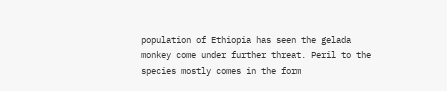population of Ethiopia has seen the gelada monkey come under further threat. Peril to the species mostly comes in the form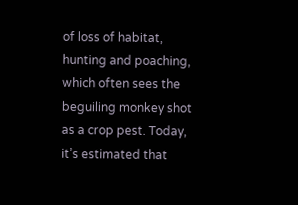of loss of habitat, hunting and poaching, which often sees the beguiling monkey shot as a crop pest. Today, it’s estimated that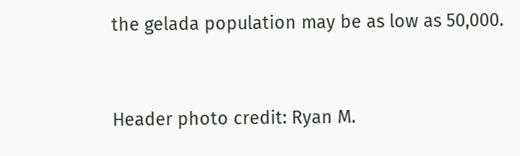the gelada population may be as low as 50,000.


Header photo credit: Ryan M.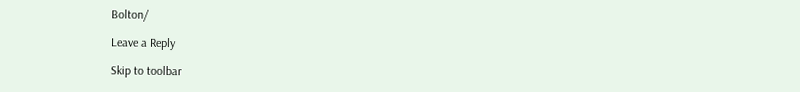Bolton/

Leave a Reply

Skip to toolbar